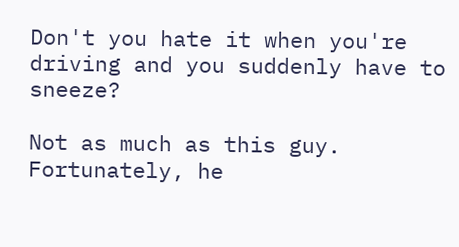Don't you hate it when you're driving and you suddenly have to sneeze?

Not as much as this guy. Fortunately, he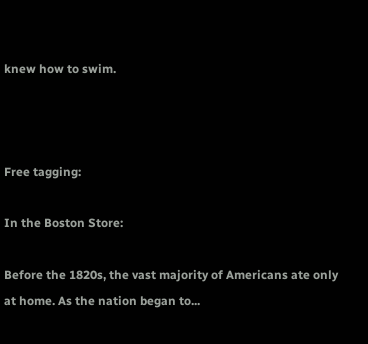knew how to swim.



Free tagging:

In the Boston Store:

Before the 1820s, the vast majority of Americans ate only at home. As the nation began to...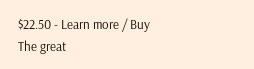$22.50 - Learn more / Buy
The great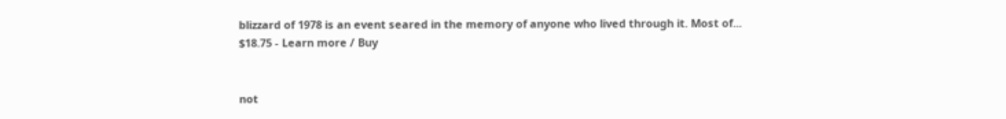blizzard of 1978 is an event seared in the memory of anyone who lived through it. Most of...
$18.75 - Learn more / Buy


not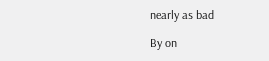nearly as bad

By on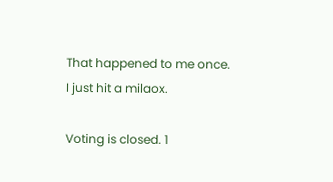That happened to me once. I just hit a milaox.

Voting is closed. 1